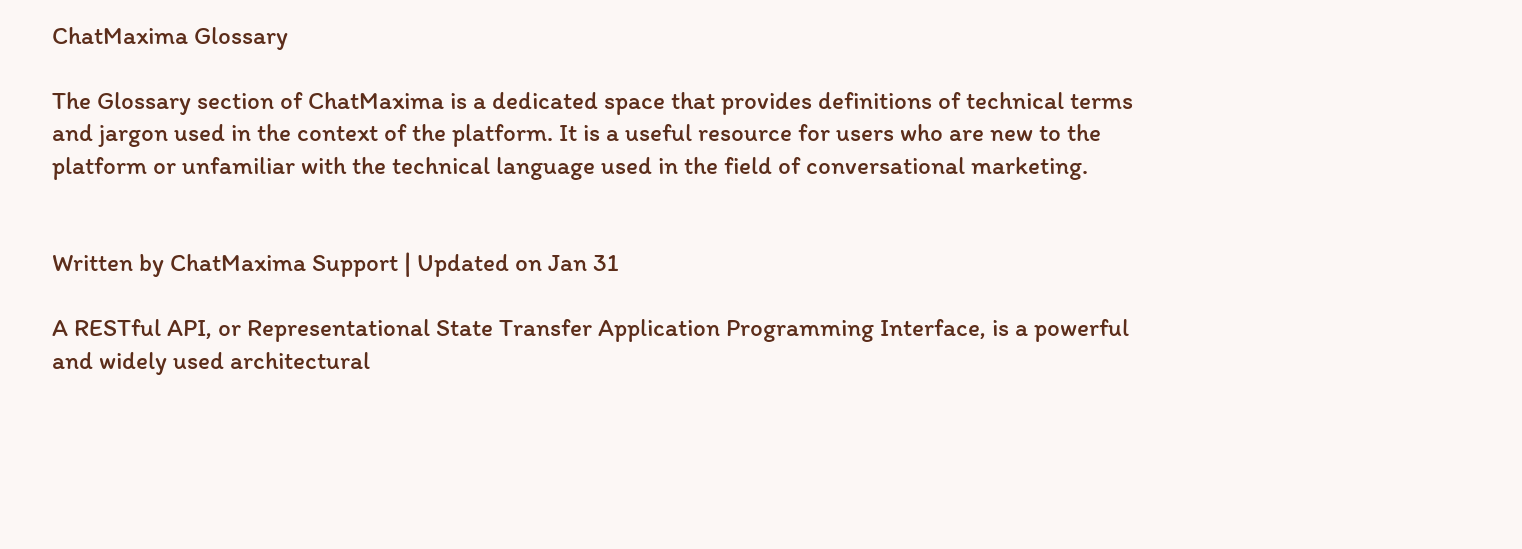ChatMaxima Glossary

The Glossary section of ChatMaxima is a dedicated space that provides definitions of technical terms and jargon used in the context of the platform. It is a useful resource for users who are new to the platform or unfamiliar with the technical language used in the field of conversational marketing.


Written by ChatMaxima Support | Updated on Jan 31

A RESTful API, or Representational State Transfer Application Programming Interface, is a powerful and widely used architectural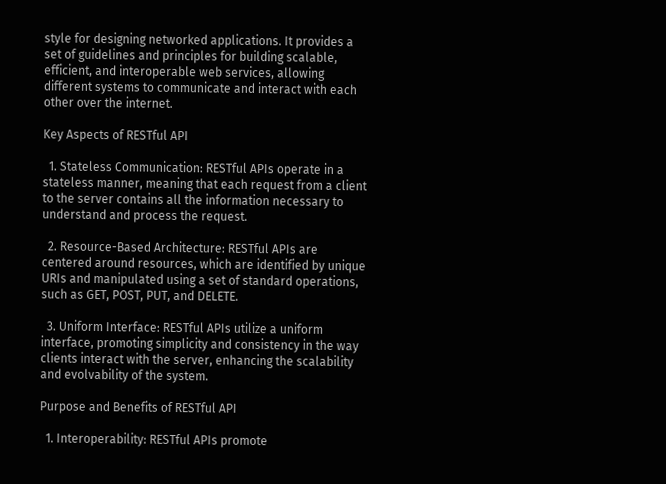style for designing networked applications. It provides a set of guidelines and principles for building scalable, efficient, and interoperable web services, allowing different systems to communicate and interact with each other over the internet.

Key Aspects of RESTful API

  1. Stateless Communication: RESTful APIs operate in a stateless manner, meaning that each request from a client to the server contains all the information necessary to understand and process the request.

  2. Resource-Based Architecture: RESTful APIs are centered around resources, which are identified by unique URIs and manipulated using a set of standard operations, such as GET, POST, PUT, and DELETE.

  3. Uniform Interface: RESTful APIs utilize a uniform interface, promoting simplicity and consistency in the way clients interact with the server, enhancing the scalability and evolvability of the system.

Purpose and Benefits of RESTful API

  1. Interoperability: RESTful APIs promote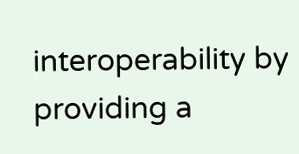interoperability by providing a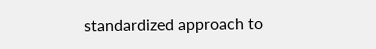standardized approach to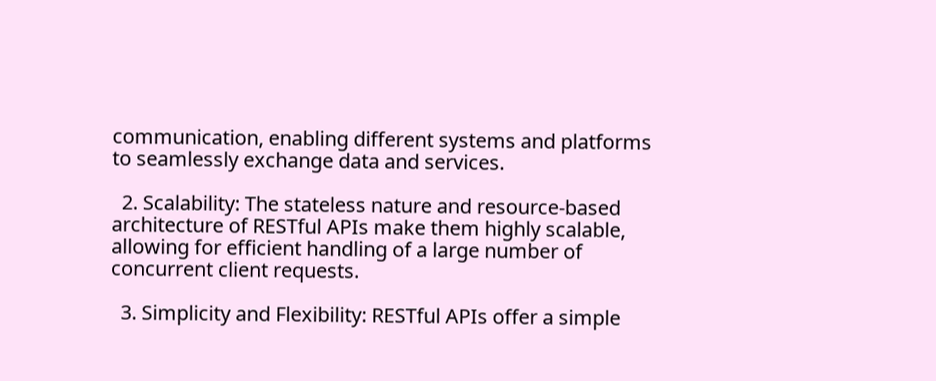communication, enabling different systems and platforms to seamlessly exchange data and services.

  2. Scalability: The stateless nature and resource-based architecture of RESTful APIs make them highly scalable, allowing for efficient handling of a large number of concurrent client requests.

  3. Simplicity and Flexibility: RESTful APIs offer a simple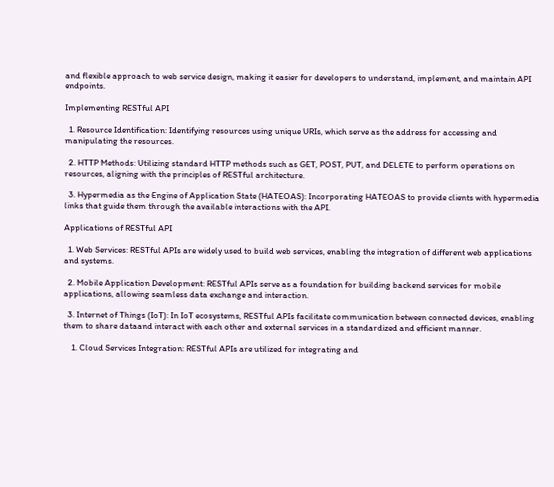and flexible approach to web service design, making it easier for developers to understand, implement, and maintain API endpoints.

Implementing RESTful API

  1. Resource Identification: Identifying resources using unique URIs, which serve as the address for accessing and manipulating the resources.

  2. HTTP Methods: Utilizing standard HTTP methods such as GET, POST, PUT, and DELETE to perform operations on resources, aligning with the principles of RESTful architecture.

  3. Hypermedia as the Engine of Application State (HATEOAS): Incorporating HATEOAS to provide clients with hypermedia links that guide them through the available interactions with the API.

Applications of RESTful API

  1. Web Services: RESTful APIs are widely used to build web services, enabling the integration of different web applications and systems.

  2. Mobile Application Development: RESTful APIs serve as a foundation for building backend services for mobile applications, allowing seamless data exchange and interaction.

  3. Internet of Things (IoT): In IoT ecosystems, RESTful APIs facilitate communication between connected devices, enabling them to share dataand interact with each other and external services in a standardized and efficient manner.

    1. Cloud Services Integration: RESTful APIs are utilized for integrating and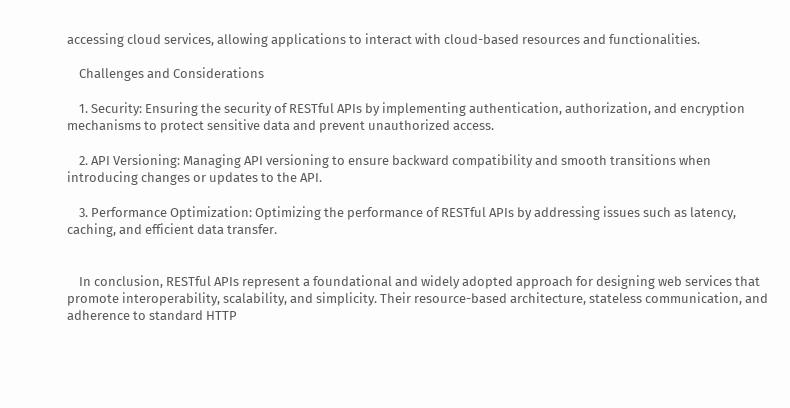accessing cloud services, allowing applications to interact with cloud-based resources and functionalities.

    Challenges and Considerations

    1. Security: Ensuring the security of RESTful APIs by implementing authentication, authorization, and encryption mechanisms to protect sensitive data and prevent unauthorized access.

    2. API Versioning: Managing API versioning to ensure backward compatibility and smooth transitions when introducing changes or updates to the API.

    3. Performance Optimization: Optimizing the performance of RESTful APIs by addressing issues such as latency, caching, and efficient data transfer.


    In conclusion, RESTful APIs represent a foundational and widely adopted approach for designing web services that promote interoperability, scalability, and simplicity. Their resource-based architecture, stateless communication, and adherence to standard HTTP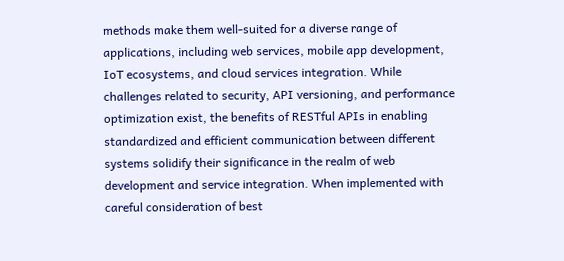methods make them well-suited for a diverse range of applications, including web services, mobile app development, IoT ecosystems, and cloud services integration. While challenges related to security, API versioning, and performance optimization exist, the benefits of RESTful APIs in enabling standardized and efficient communication between different systems solidify their significance in the realm of web development and service integration. When implemented with careful consideration of best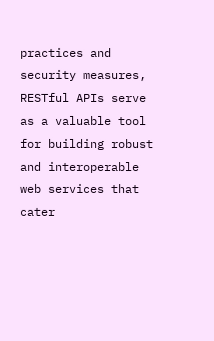practices and security measures, RESTful APIs serve as a valuable tool for building robust and interoperable web services that cater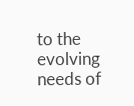to the evolving needs of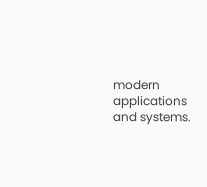modern applications and systems.